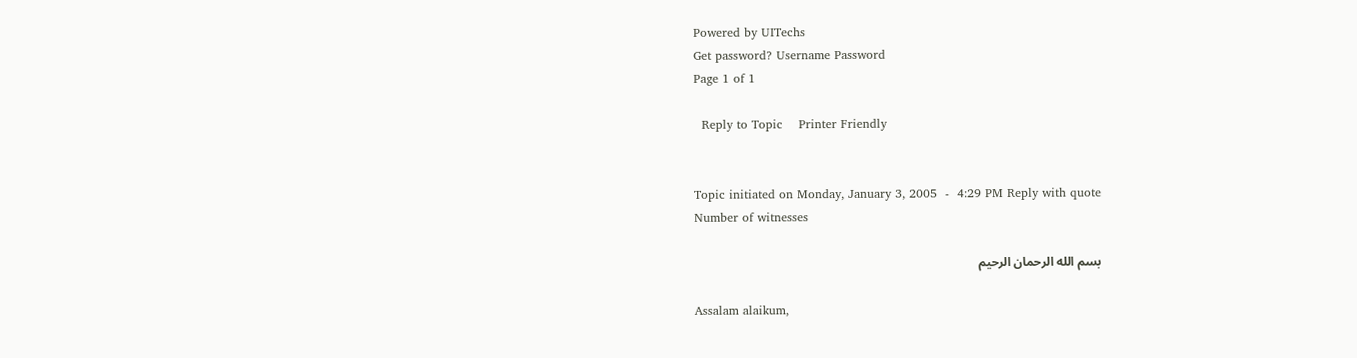Powered by UITechs
Get password? Username Password
Page 1 of 1

  Reply to Topic    Printer Friendly


Topic initiated on Monday, January 3, 2005  -  4:29 PM Reply with quote
Number of witnesses

بسم الله الرحمان الرحيم

Assalam alaikum,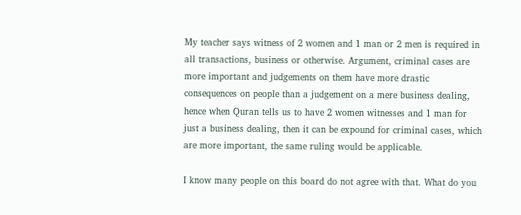My teacher says witness of 2 women and 1 man or 2 men is required in all transactions, business or otherwise. Argument, criminal cases are more important and judgements on them have more drastic consequences on people than a judgement on a mere business dealing, hence when Quran tells us to have 2 women witnesses and 1 man for just a business dealing, then it can be expound for criminal cases, which are more important, the same ruling would be applicable.

I know many people on this board do not agree with that. What do you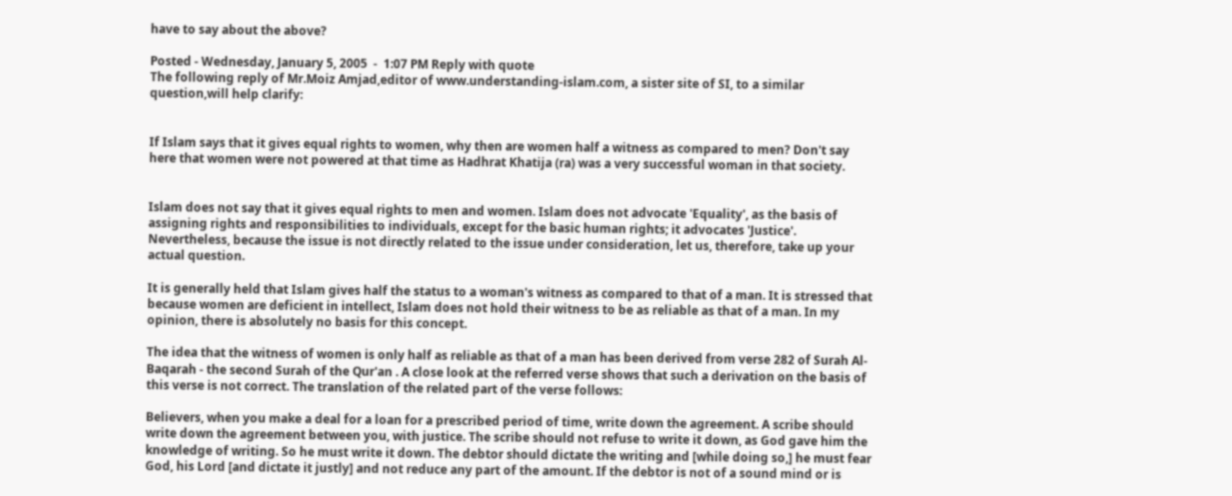have to say about the above?

Posted - Wednesday, January 5, 2005  -  1:07 PM Reply with quote
The following reply of Mr.Moiz Amjad,editor of www.understanding-islam.com, a sister site of SI, to a similar question,will help clarify:


If Islam says that it gives equal rights to women, why then are women half a witness as compared to men? Don't say here that women were not powered at that time as Hadhrat Khatija (ra) was a very successful woman in that society.


Islam does not say that it gives equal rights to men and women. Islam does not advocate 'Equality', as the basis of assigning rights and responsibilities to individuals, except for the basic human rights; it advocates 'Justice'. Nevertheless, because the issue is not directly related to the issue under consideration, let us, therefore, take up your actual question.

It is generally held that Islam gives half the status to a woman's witness as compared to that of a man. It is stressed that because women are deficient in intellect, Islam does not hold their witness to be as reliable as that of a man. In my opinion, there is absolutely no basis for this concept.

The idea that the witness of women is only half as reliable as that of a man has been derived from verse 282 of Surah Al-Baqarah - the second Surah of the Qur'an . A close look at the referred verse shows that such a derivation on the basis of this verse is not correct. The translation of the related part of the verse follows:

Believers, when you make a deal for a loan for a prescribed period of time, write down the agreement. A scribe should write down the agreement between you, with justice. The scribe should not refuse to write it down, as God gave him the knowledge of writing. So he must write it down. The debtor should dictate the writing and [while doing so,] he must fear God, his Lord [and dictate it justly] and not reduce any part of the amount. If the debtor is not of a sound mind or is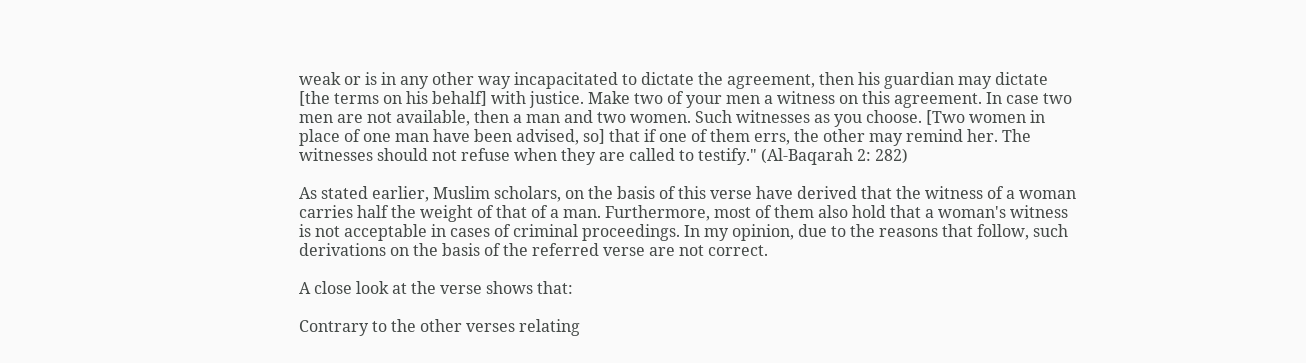weak or is in any other way incapacitated to dictate the agreement, then his guardian may dictate [the terms on his behalf] with justice. Make two of your men a witness on this agreement. In case two men are not available, then a man and two women. Such witnesses as you choose. [Two women in place of one man have been advised, so] that if one of them errs, the other may remind her. The witnesses should not refuse when they are called to testify." (Al-Baqarah 2: 282)

As stated earlier, Muslim scholars, on the basis of this verse have derived that the witness of a woman carries half the weight of that of a man. Furthermore, most of them also hold that a woman's witness is not acceptable in cases of criminal proceedings. In my opinion, due to the reasons that follow, such derivations on the basis of the referred verse are not correct.

A close look at the verse shows that:

Contrary to the other verses relating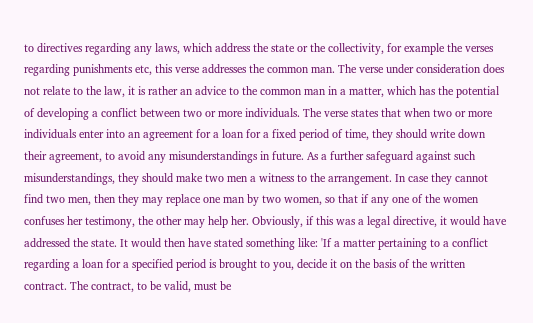to directives regarding any laws, which address the state or the collectivity, for example the verses regarding punishments etc, this verse addresses the common man. The verse under consideration does not relate to the law, it is rather an advice to the common man in a matter, which has the potential of developing a conflict between two or more individuals. The verse states that when two or more individuals enter into an agreement for a loan for a fixed period of time, they should write down their agreement, to avoid any misunderstandings in future. As a further safeguard against such misunderstandings, they should make two men a witness to the arrangement. In case they cannot find two men, then they may replace one man by two women, so that if any one of the women confuses her testimony, the other may help her. Obviously, if this was a legal directive, it would have addressed the state. It would then have stated something like: 'If a matter pertaining to a conflict regarding a loan for a specified period is brought to you, decide it on the basis of the written contract. The contract, to be valid, must be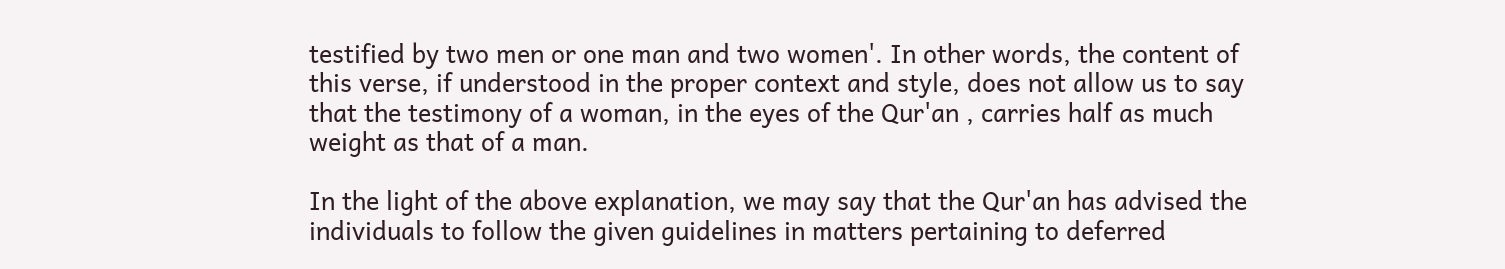testified by two men or one man and two women'. In other words, the content of this verse, if understood in the proper context and style, does not allow us to say that the testimony of a woman, in the eyes of the Qur'an , carries half as much weight as that of a man.

In the light of the above explanation, we may say that the Qur'an has advised the individuals to follow the given guidelines in matters pertaining to deferred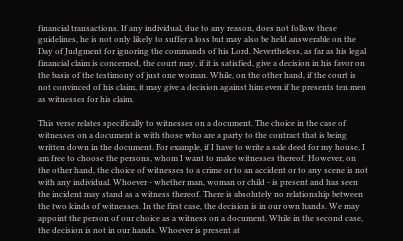financial transactions. If any individual, due to any reason, does not follow these guidelines, he is not only likely to suffer a loss but may also be held answerable on the Day of Judgment for ignoring the commands of his Lord. Nevertheless, as far as his legal financial claim is concerned, the court may, if it is satisfied, give a decision in his favor on the basis of the testimony of just one woman. While, on the other hand, if the court is not convinced of his claim, it may give a decision against him even if he presents ten men as witnesses for his claim.

This verse relates specifically to witnesses on a document. The choice in the case of witnesses on a document is with those who are a party to the contract that is being written down in the document. For example, if I have to write a sale deed for my house, I am free to choose the persons, whom I want to make witnesses thereof. However, on the other hand, the choice of witnesses to a crime or to an accident or to any scene is not with any individual. Whoever - whether man, woman or child - is present and has seen the incident may stand as a witness thereof. There is absolutely no relationship between the two kinds of witnesses. In the first case, the decision is in our own hands. We may appoint the person of our choice as a witness on a document. While in the second case, the decision is not in our hands. Whoever is present at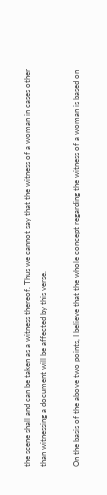the scene shall and can be taken as a witness thereof. Thus we cannot say that the witness of a woman in cases other than witnessing a document will be affected by this verse.

On the basis of the above two points, I believe that the whole concept regarding the witness of a woman is based on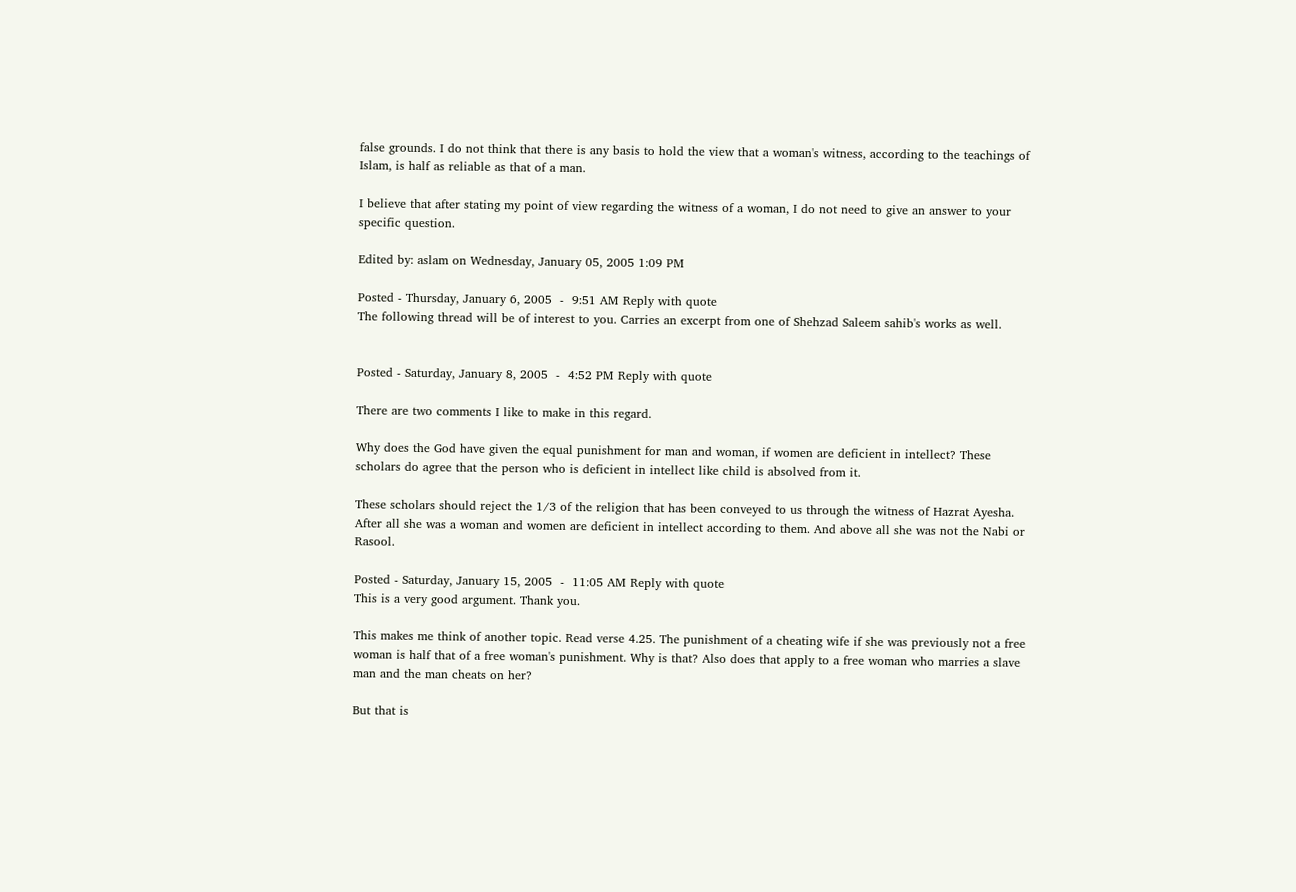false grounds. I do not think that there is any basis to hold the view that a woman's witness, according to the teachings of Islam, is half as reliable as that of a man.

I believe that after stating my point of view regarding the witness of a woman, I do not need to give an answer to your specific question.

Edited by: aslam on Wednesday, January 05, 2005 1:09 PM

Posted - Thursday, January 6, 2005  -  9:51 AM Reply with quote
The following thread will be of interest to you. Carries an excerpt from one of Shehzad Saleem sahib's works as well.


Posted - Saturday, January 8, 2005  -  4:52 PM Reply with quote

There are two comments I like to make in this regard.

Why does the God have given the equal punishment for man and woman, if women are deficient in intellect? These scholars do agree that the person who is deficient in intellect like child is absolved from it.

These scholars should reject the 1/3 of the religion that has been conveyed to us through the witness of Hazrat Ayesha. After all she was a woman and women are deficient in intellect according to them. And above all she was not the Nabi or Rasool.

Posted - Saturday, January 15, 2005  -  11:05 AM Reply with quote
This is a very good argument. Thank you.

This makes me think of another topic. Read verse 4.25. The punishment of a cheating wife if she was previously not a free woman is half that of a free woman's punishment. Why is that? Also does that apply to a free woman who marries a slave man and the man cheats on her?

But that is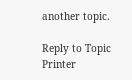another topic.

Reply to Topic    Printer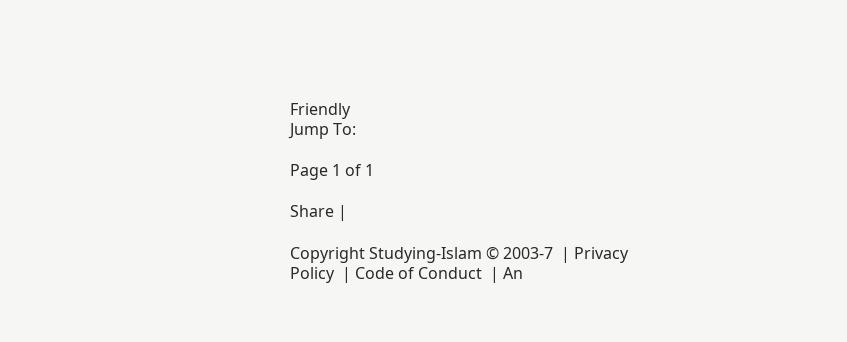Friendly
Jump To:

Page 1 of 1

Share |

Copyright Studying-Islam © 2003-7  | Privacy Policy  | Code of Conduct  | An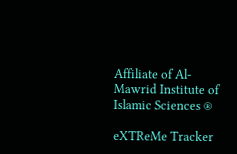Affiliate of Al-Mawrid Institute of Islamic Sciences ®

eXTReMe Tracker